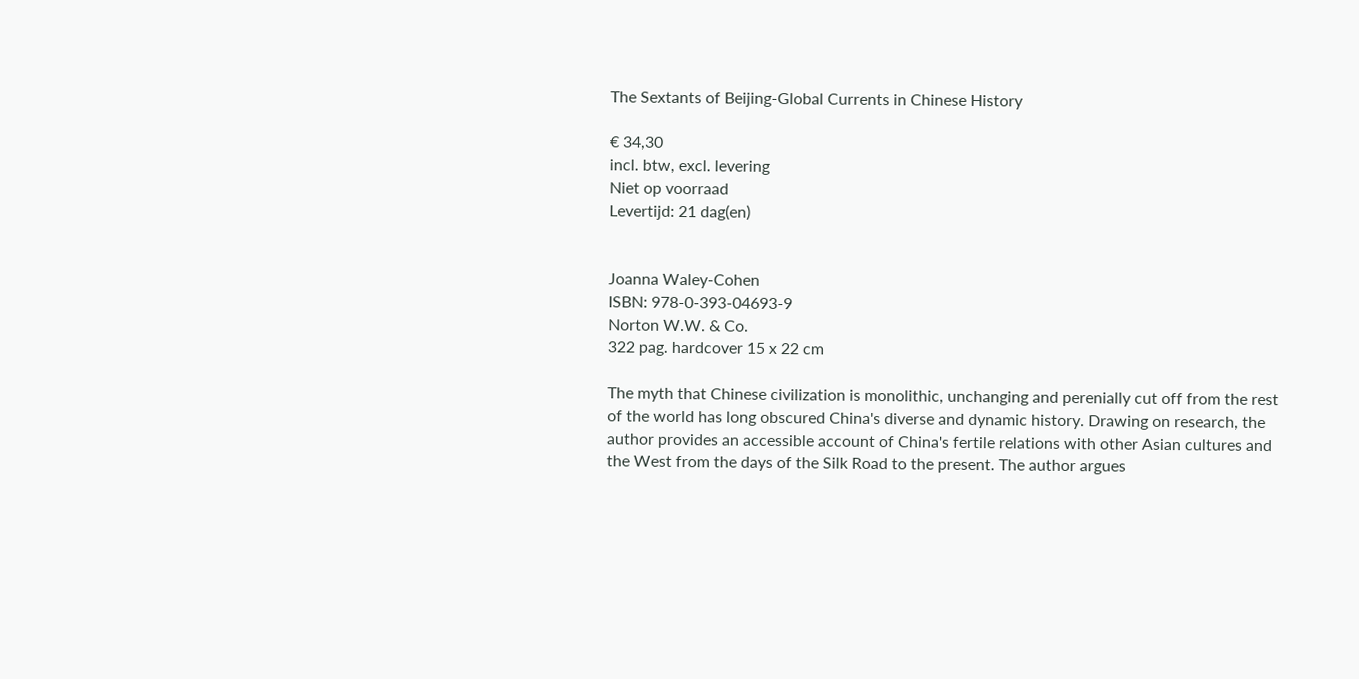The Sextants of Beijing-Global Currents in Chinese History

€ 34,30
incl. btw, excl. levering
Niet op voorraad
Levertijd: 21 dag(en)


Joanna Waley-Cohen
ISBN: 978-0-393-04693-9
Norton W.W. & Co.
322 pag. hardcover 15 x 22 cm

The myth that Chinese civilization is monolithic, unchanging and perenially cut off from the rest of the world has long obscured China's diverse and dynamic history. Drawing on research, the author provides an accessible account of China's fertile relations with other Asian cultures and the West from the days of the Silk Road to the present. The author argues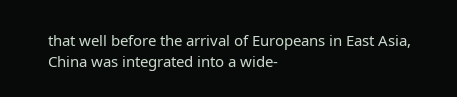that well before the arrival of Europeans in East Asia, China was integrated into a wide-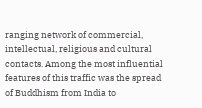ranging network of commercial, intellectual, religious and cultural contacts. Among the most influential features of this traffic was the spread of Buddhism from India to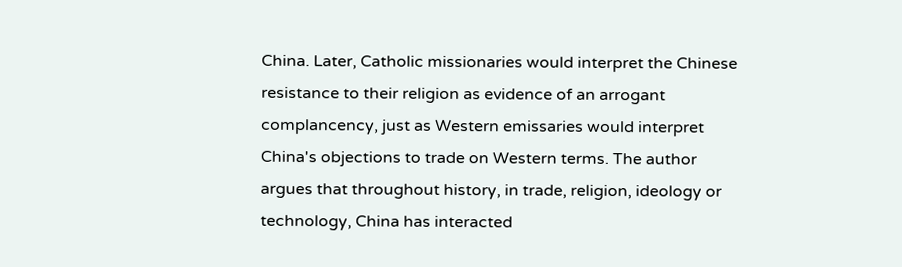China. Later, Catholic missionaries would interpret the Chinese resistance to their religion as evidence of an arrogant complancency, just as Western emissaries would interpret China's objections to trade on Western terms. The author argues that throughout history, in trade, religion, ideology or technology, China has interacted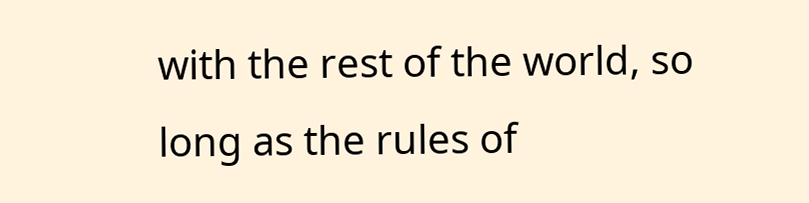with the rest of the world, so long as the rules of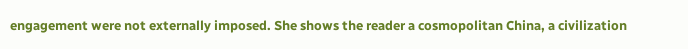engagement were not externally imposed. She shows the reader a cosmopolitan China, a civilization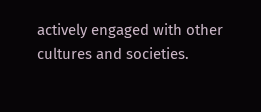actively engaged with other cultures and societies.